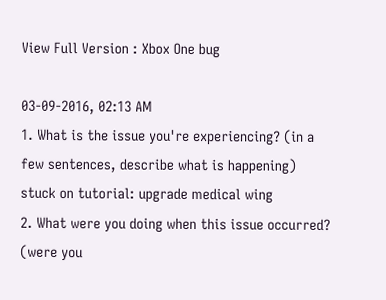View Full Version : Xbox One bug

03-09-2016, 02:13 AM
1. What is the issue you're experiencing? (in a few sentences, describe what is happening)
stuck on tutorial: upgrade medical wing
2. What were you doing when this issue occurred? (were you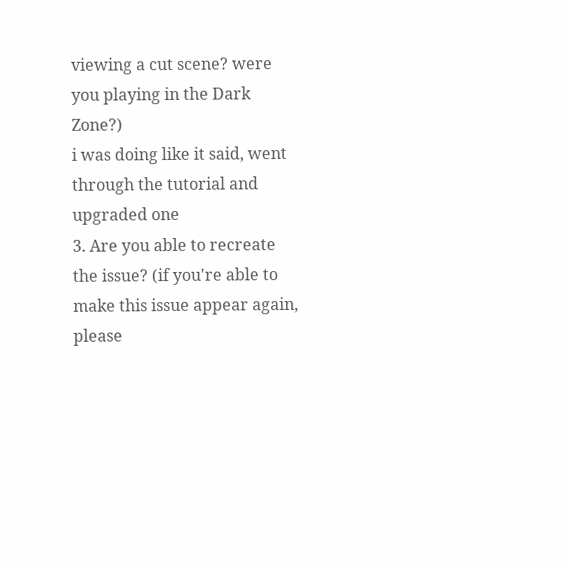viewing a cut scene? were you playing in the Dark Zone?)
i was doing like it said, went through the tutorial and upgraded one
3. Are you able to recreate the issue? (if you're able to make this issue appear again, please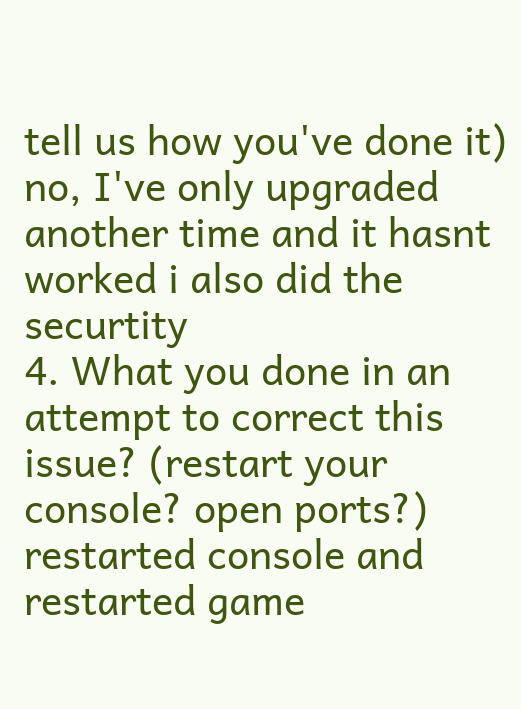tell us how you've done it)
no, I've only upgraded another time and it hasnt worked i also did the securtity
4. What you done in an attempt to correct this issue? (restart your console? open ports?)
restarted console and restarted game